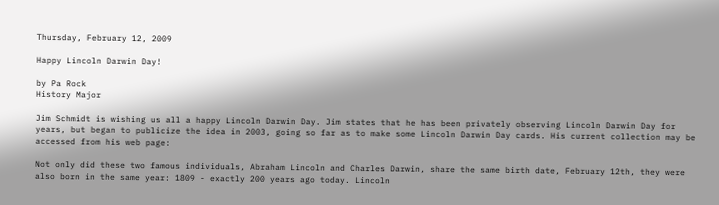Thursday, February 12, 2009

Happy Lincoln Darwin Day!

by Pa Rock
History Major

Jim Schmidt is wishing us all a happy Lincoln Darwin Day. Jim states that he has been privately observing Lincoln Darwin Day for years, but began to publicize the idea in 2003, going so far as to make some Lincoln Darwin Day cards. His current collection may be accessed from his web page:

Not only did these two famous individuals, Abraham Lincoln and Charles Darwin, share the same birth date, February 12th, they were also born in the same year: 1809 - exactly 200 years ago today. Lincoln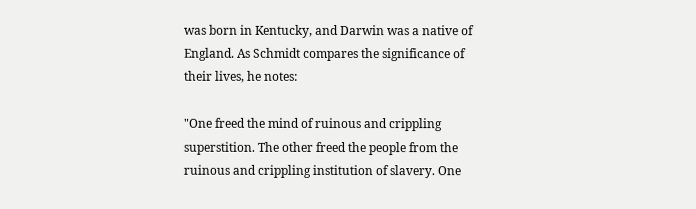was born in Kentucky, and Darwin was a native of England. As Schmidt compares the significance of their lives, he notes:

"One freed the mind of ruinous and crippling superstition. The other freed the people from the ruinous and crippling institution of slavery. One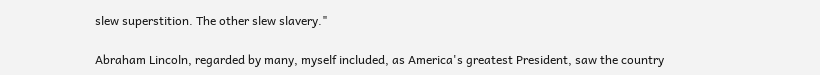slew superstition. The other slew slavery."

Abraham Lincoln, regarded by many, myself included, as America's greatest President, saw the country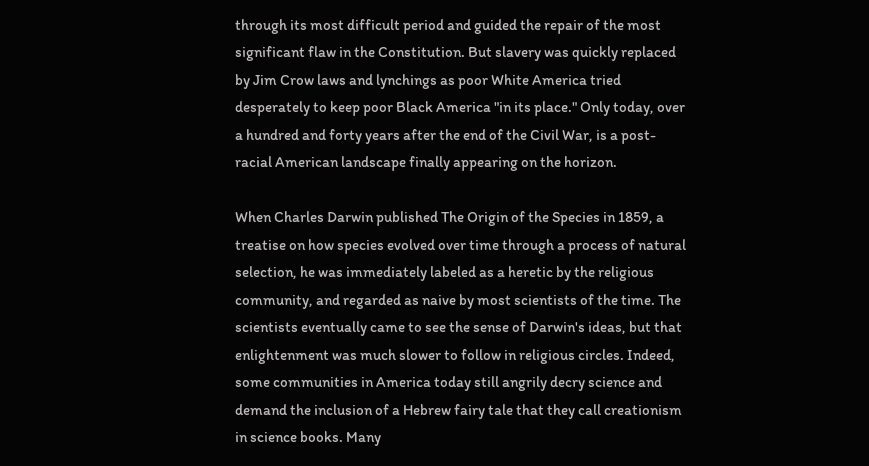through its most difficult period and guided the repair of the most significant flaw in the Constitution. But slavery was quickly replaced by Jim Crow laws and lynchings as poor White America tried desperately to keep poor Black America "in its place." Only today, over a hundred and forty years after the end of the Civil War, is a post-racial American landscape finally appearing on the horizon.

When Charles Darwin published The Origin of the Species in 1859, a treatise on how species evolved over time through a process of natural selection, he was immediately labeled as a heretic by the religious community, and regarded as naive by most scientists of the time. The scientists eventually came to see the sense of Darwin's ideas, but that enlightenment was much slower to follow in religious circles. Indeed, some communities in America today still angrily decry science and demand the inclusion of a Hebrew fairy tale that they call creationism in science books. Many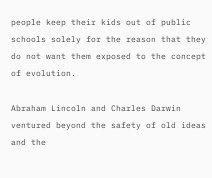people keep their kids out of public schools solely for the reason that they do not want them exposed to the concept of evolution.

Abraham Lincoln and Charles Darwin ventured beyond the safety of old ideas and the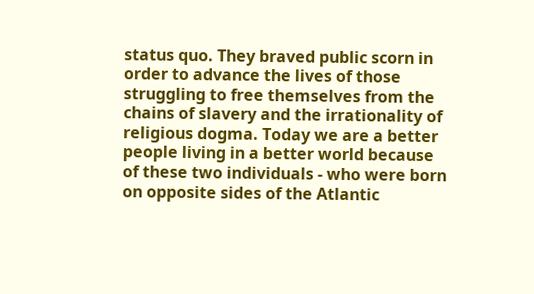status quo. They braved public scorn in order to advance the lives of those struggling to free themselves from the chains of slavery and the irrationality of religious dogma. Today we are a better people living in a better world because of these two individuals - who were born on opposite sides of the Atlantic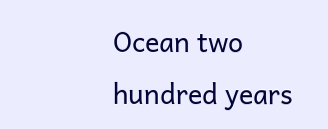Ocean two hundred years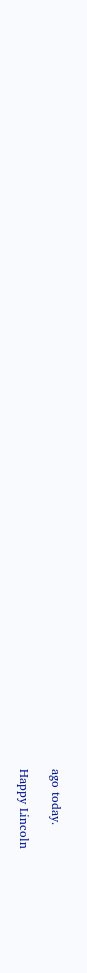ago today.

Happy Lincoln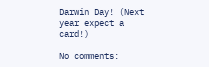Darwin Day! (Next year expect a card!)

No comments: